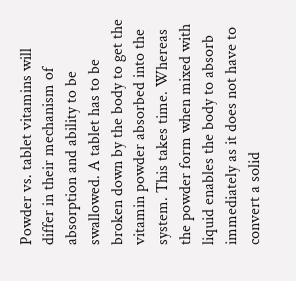Powder vs. tablet vitamins will differ in their mechanism of absorption and ability to be swallowed. A tablet has to be broken down by the body to get the vitamin powder absorbed into the system. This takes time. Whereas the powder form when mixed with liquid enables the body to absorb immediately as it does not have to convert a solid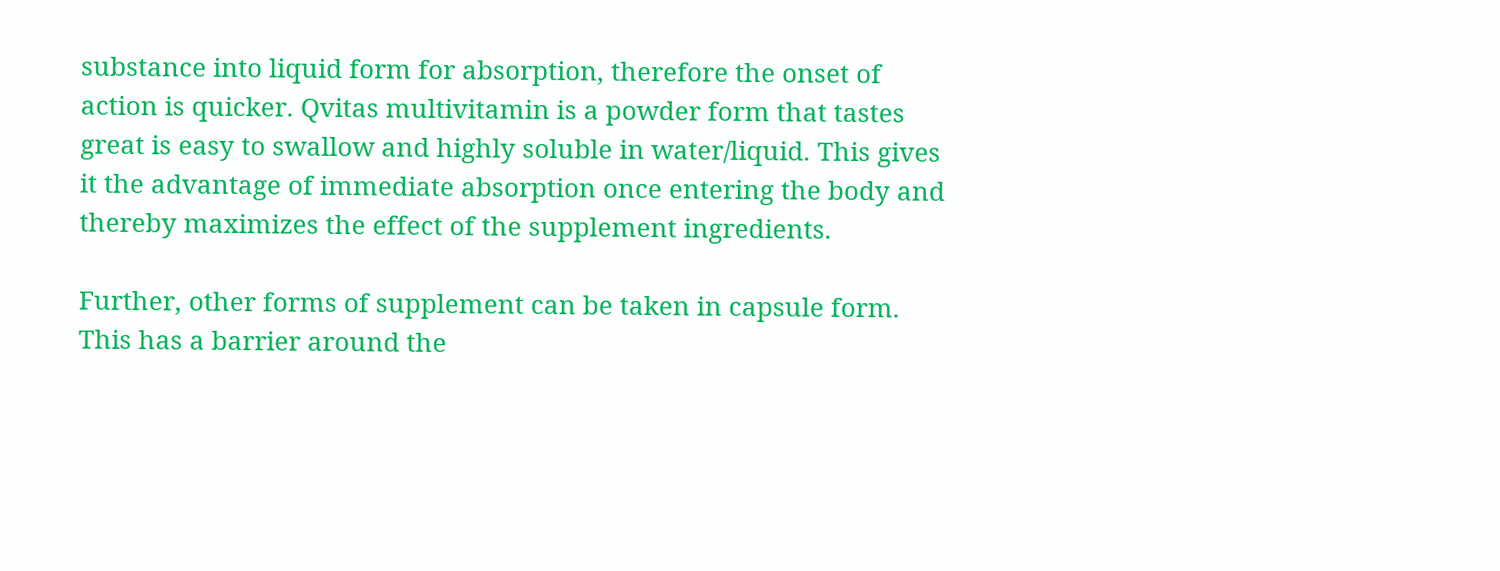substance into liquid form for absorption, therefore the onset of action is quicker. Qvitas multivitamin is a powder form that tastes great is easy to swallow and highly soluble in water/liquid. This gives it the advantage of immediate absorption once entering the body and thereby maximizes the effect of the supplement ingredients.

Further, other forms of supplement can be taken in capsule form.  This has a barrier around the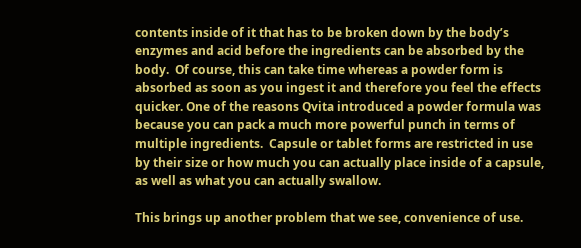contents inside of it that has to be broken down by the body’s enzymes and acid before the ingredients can be absorbed by the body.  Of course, this can take time whereas a powder form is absorbed as soon as you ingest it and therefore you feel the effects quicker. One of the reasons Qvita introduced a powder formula was because you can pack a much more powerful punch in terms of multiple ingredients.  Capsule or tablet forms are restricted in use by their size or how much you can actually place inside of a capsule, as well as what you can actually swallow.

This brings up another problem that we see, convenience of use.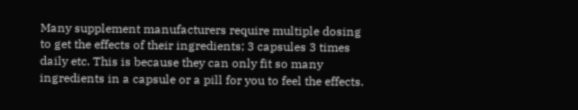Many supplement manufacturers require multiple dosing to get the effects of their ingredients; 3 capsules 3 times daily etc. This is because they can only fit so many ingredients in a capsule or a pill for you to feel the effects.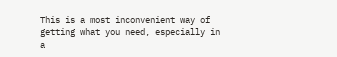This is a most inconvenient way of getting what you need, especially in a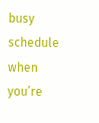busy schedule when you’re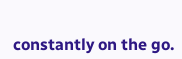constantly on the go.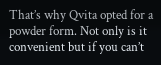That’s why Qvita opted for a powder form. Not only is it convenient but if you can’t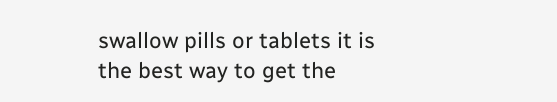swallow pills or tablets it is the best way to get the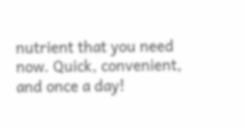nutrient that you need now. Quick, convenient, and once a day!